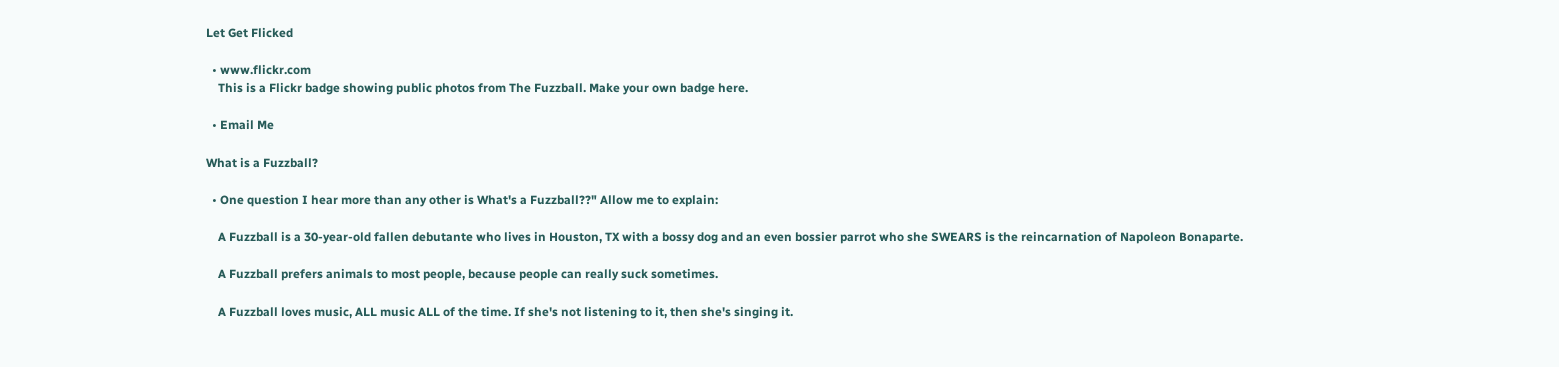Let Get Flicked

  • www.flickr.com
    This is a Flickr badge showing public photos from The Fuzzball. Make your own badge here.

  • Email Me

What is a Fuzzball?

  • One question I hear more than any other is What's a Fuzzball??" Allow me to explain:

    A Fuzzball is a 30-year-old fallen debutante who lives in Houston, TX with a bossy dog and an even bossier parrot who she SWEARS is the reincarnation of Napoleon Bonaparte.

    A Fuzzball prefers animals to most people, because people can really suck sometimes.

    A Fuzzball loves music, ALL music ALL of the time. If she's not listening to it, then she's singing it.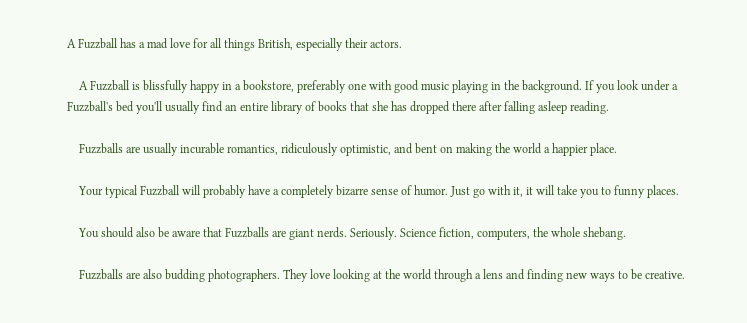A Fuzzball has a mad love for all things British, especially their actors.

    A Fuzzball is blissfully happy in a bookstore, preferably one with good music playing in the background. If you look under a Fuzzball's bed you'll usually find an entire library of books that she has dropped there after falling asleep reading.

    Fuzzballs are usually incurable romantics, ridiculously optimistic, and bent on making the world a happier place.

    Your typical Fuzzball will probably have a completely bizarre sense of humor. Just go with it, it will take you to funny places.

    You should also be aware that Fuzzballs are giant nerds. Seriously. Science fiction, computers, the whole shebang.

    Fuzzballs are also budding photographers. They love looking at the world through a lens and finding new ways to be creative.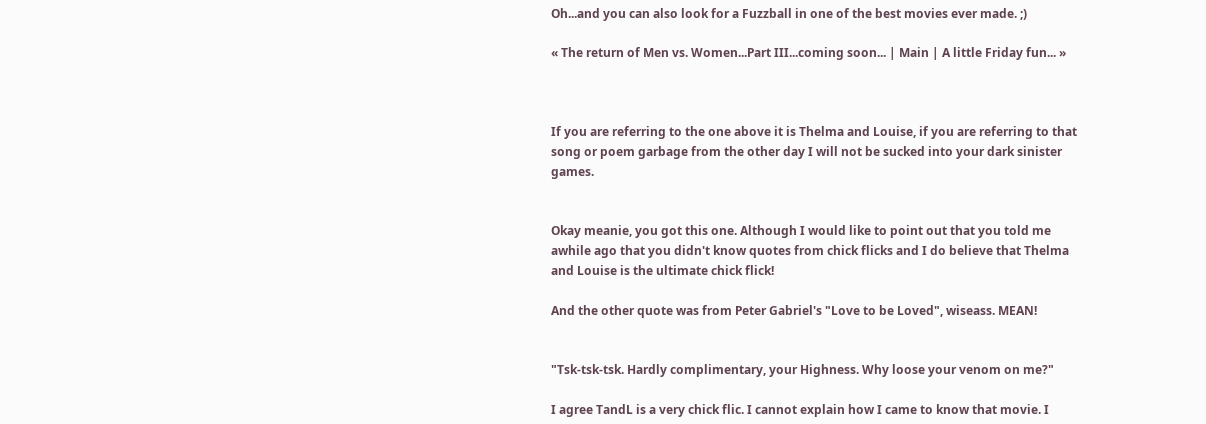Oh...and you can also look for a Fuzzball in one of the best movies ever made. ;)

« The return of Men vs. Women...Part III...coming soon... | Main | A little Friday fun... »



If you are referring to the one above it is Thelma and Louise, if you are referring to that song or poem garbage from the other day I will not be sucked into your dark sinister games.


Okay meanie, you got this one. Although I would like to point out that you told me awhile ago that you didn't know quotes from chick flicks and I do believe that Thelma and Louise is the ultimate chick flick!

And the other quote was from Peter Gabriel's "Love to be Loved", wiseass. MEAN!


"Tsk-tsk-tsk. Hardly complimentary, your Highness. Why loose your venom on me?"

I agree TandL is a very chick flic. I cannot explain how I came to know that movie. I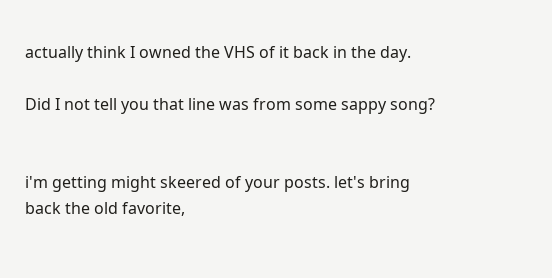actually think I owned the VHS of it back in the day.

Did I not tell you that line was from some sappy song?


i'm getting might skeered of your posts. let's bring back the old favorite,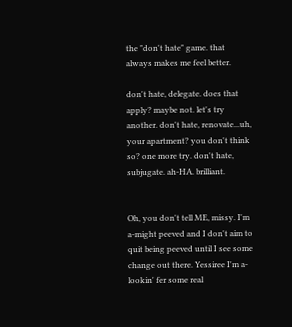the "don't hate" game. that always makes me feel better.

don't hate, delegate. does that apply? maybe not. let's try another. don't hate, renovate...uh, your apartment? you don't think so? one more try. don't hate, subjugate. ah-HA. brilliant.


Oh, you don't tell ME, missy. I'm a-might peeved and I don't aim to quit being peeved until I see some change out there. Yessiree I'm a-lookin' fer some real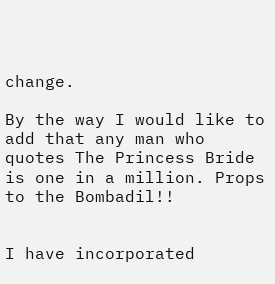change.

By the way I would like to add that any man who quotes The Princess Bride is one in a million. Props to the Bombadil!!


I have incorporated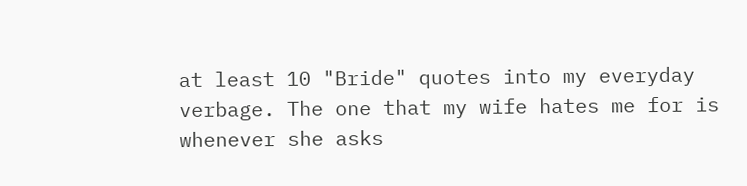at least 10 "Bride" quotes into my everyday verbage. The one that my wife hates me for is whenever she asks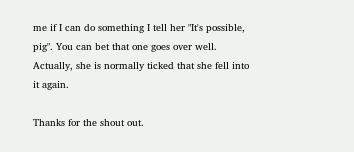me if I can do something I tell her "It's possible, pig". You can bet that one goes over well. Actually, she is normally ticked that she fell into it again.

Thanks for the shout out.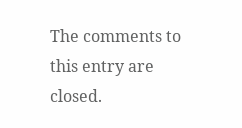The comments to this entry are closed.